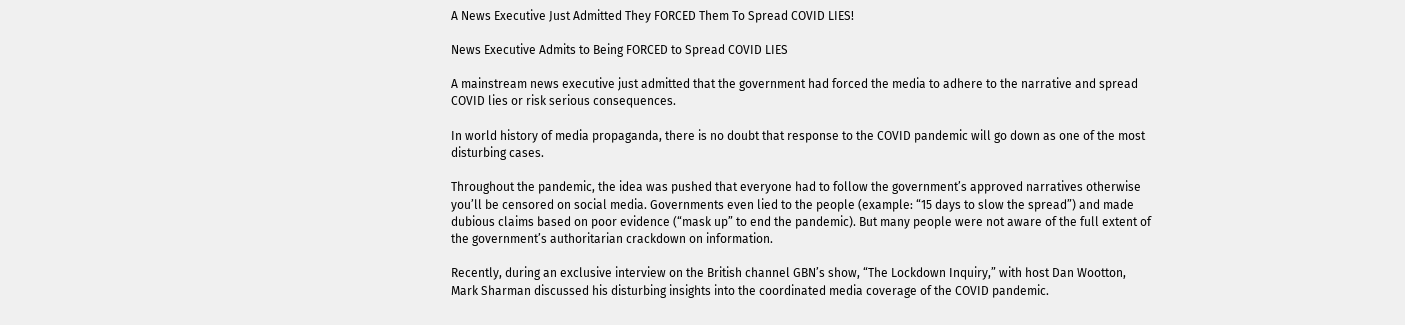A News Executive Just Admitted They FORCED Them To Spread COVID LIES!

News Executive Admits to Being FORCED to Spread COVID LIES

A mainstream news executive just admitted that the government had forced the media to adhere to the narrative and spread COVID lies or risk serious consequences.

In world history of media propaganda, there is no doubt that response to the COVID pandemic will go down as one of the most disturbing cases.

Throughout the pandemic, the idea was pushed that everyone had to follow the government’s approved narratives otherwise you’ll be censored on social media. Governments even lied to the people (example: “15 days to slow the spread”) and made dubious claims based on poor evidence (“mask up” to end the pandemic). But many people were not aware of the full extent of the government’s authoritarian crackdown on information.

Recently, during an exclusive interview on the British channel GBN’s show, “The Lockdown Inquiry,” with host Dan Wootton, Mark Sharman discussed his disturbing insights into the coordinated media coverage of the COVID pandemic.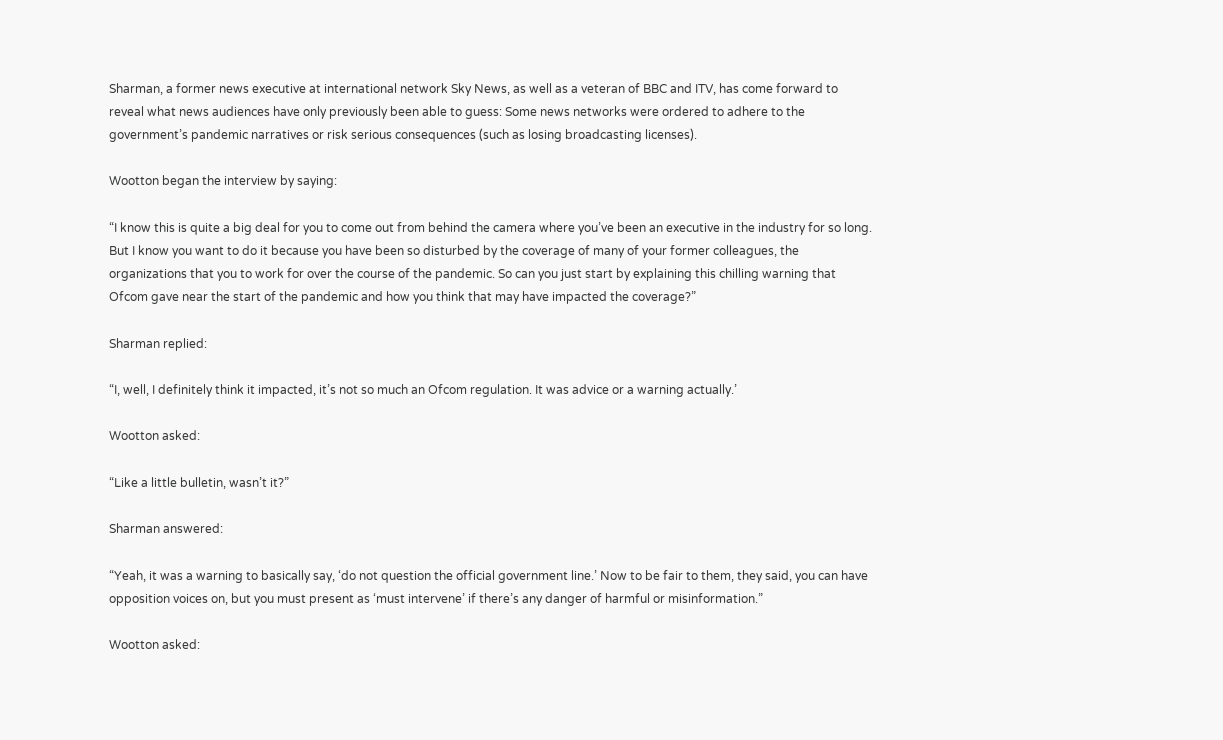Sharman, a former news executive at international network Sky News, as well as a veteran of BBC and ITV, has come forward to reveal what news audiences have only previously been able to guess: Some news networks were ordered to adhere to the government’s pandemic narratives or risk serious consequences (such as losing broadcasting licenses).

Wootton began the interview by saying:

“I know this is quite a big deal for you to come out from behind the camera where you’ve been an executive in the industry for so long. But I know you want to do it because you have been so disturbed by the coverage of many of your former colleagues, the organizations that you to work for over the course of the pandemic. So can you just start by explaining this chilling warning that Ofcom gave near the start of the pandemic and how you think that may have impacted the coverage?”

Sharman replied:

“I, well, I definitely think it impacted, it’s not so much an Ofcom regulation. It was advice or a warning actually.’

Wootton asked:

“Like a little bulletin, wasn’t it?”

Sharman answered:

“Yeah, it was a warning to basically say, ‘do not question the official government line.’ Now to be fair to them, they said, you can have opposition voices on, but you must present as ‘must intervene’ if there’s any danger of harmful or misinformation.”

Wootton asked: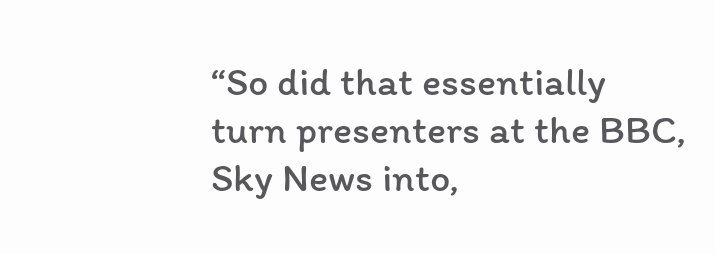“So did that essentially turn presenters at the BBC, Sky News into,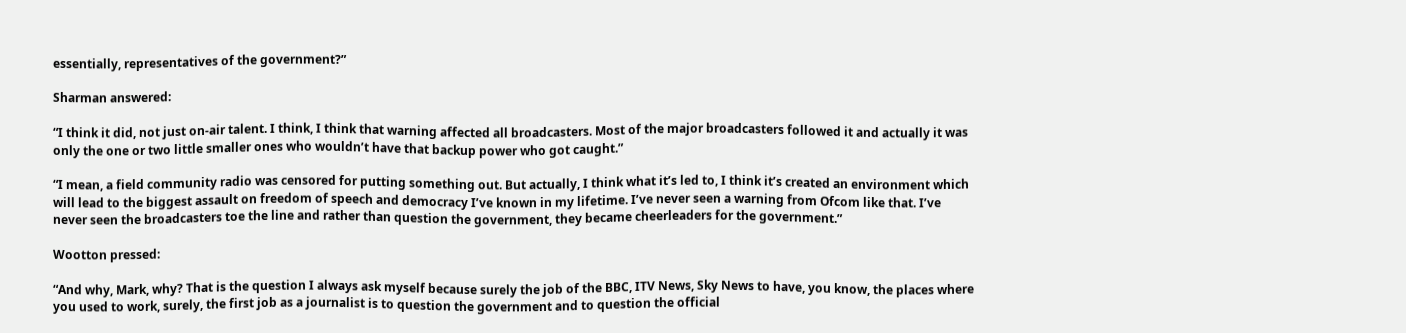essentially, representatives of the government?”

Sharman answered:

“I think it did, not just on-air talent. I think, I think that warning affected all broadcasters. Most of the major broadcasters followed it and actually it was only the one or two little smaller ones who wouldn’t have that backup power who got caught.”

“I mean, a field community radio was censored for putting something out. But actually, I think what it’s led to, I think it’s created an environment which will lead to the biggest assault on freedom of speech and democracy I’ve known in my lifetime. I’ve never seen a warning from Ofcom like that. I’ve never seen the broadcasters toe the line and rather than question the government, they became cheerleaders for the government.”

Wootton pressed:

“And why, Mark, why? That is the question I always ask myself because surely the job of the BBC, ITV News, Sky News to have, you know, the places where you used to work, surely, the first job as a journalist is to question the government and to question the official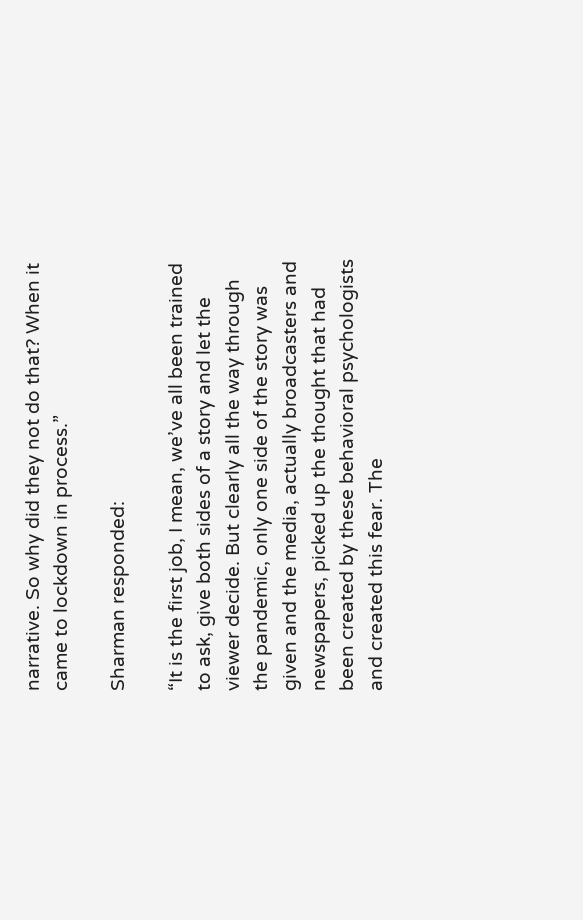narrative. So why did they not do that? When it came to lockdown in process.”

Sharman responded:

“It is the first job, I mean, we’ve all been trained to ask, give both sides of a story and let the viewer decide. But clearly all the way through the pandemic, only one side of the story was given and the media, actually broadcasters and newspapers, picked up the thought that had been created by these behavioral psychologists and created this fear. The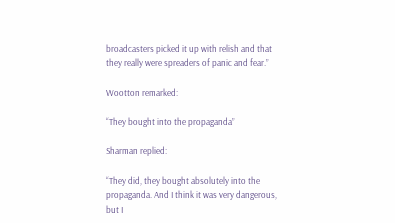broadcasters picked it up with relish and that they really were spreaders of panic and fear.”

Wootton remarked:

“They bought into the propaganda”

Sharman replied:

“They did, they bought absolutely into the propaganda. And I think it was very dangerous, but I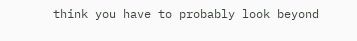think you have to probably look beyond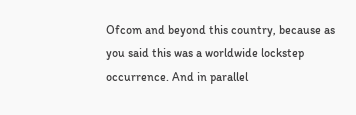Ofcom and beyond this country, because as you said this was a worldwide lockstep occurrence. And in parallel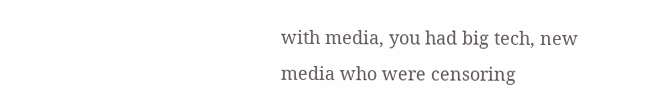with media, you had big tech, new media who were censoring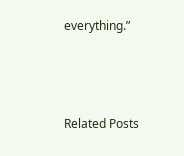everything.”



Related Posts